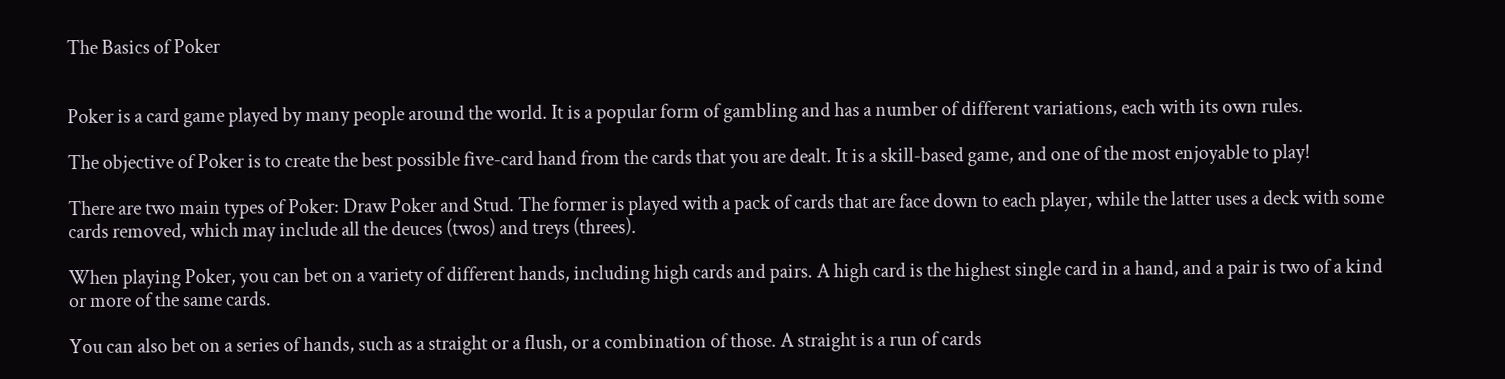The Basics of Poker


Poker is a card game played by many people around the world. It is a popular form of gambling and has a number of different variations, each with its own rules.

The objective of Poker is to create the best possible five-card hand from the cards that you are dealt. It is a skill-based game, and one of the most enjoyable to play!

There are two main types of Poker: Draw Poker and Stud. The former is played with a pack of cards that are face down to each player, while the latter uses a deck with some cards removed, which may include all the deuces (twos) and treys (threes).

When playing Poker, you can bet on a variety of different hands, including high cards and pairs. A high card is the highest single card in a hand, and a pair is two of a kind or more of the same cards.

You can also bet on a series of hands, such as a straight or a flush, or a combination of those. A straight is a run of cards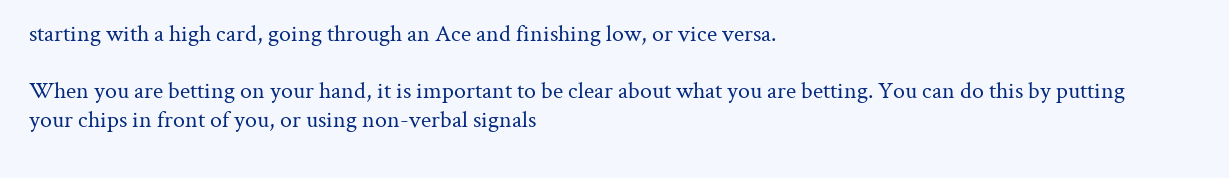starting with a high card, going through an Ace and finishing low, or vice versa.

When you are betting on your hand, it is important to be clear about what you are betting. You can do this by putting your chips in front of you, or using non-verbal signals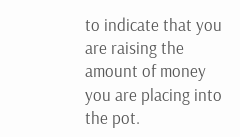to indicate that you are raising the amount of money you are placing into the pot.